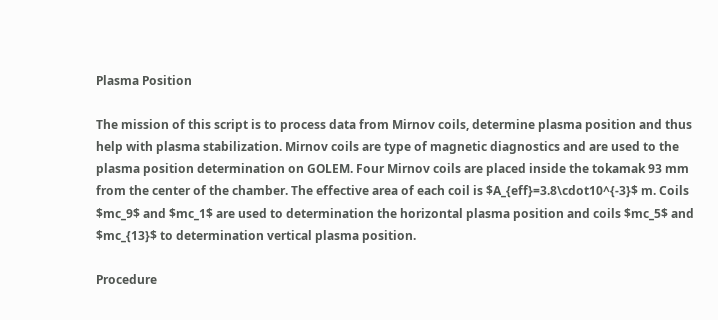Plasma Position

The mission of this script is to process data from Mirnov coils, determine plasma position and thus help with plasma stabilization. Mirnov coils are type of magnetic diagnostics and are used to the plasma position determination on GOLEM. Four Mirnov coils are placed inside the tokamak 93 mm from the center of the chamber. The effective area of each coil is $A_{eff}=3.8\cdot10^{-3}$ m. Coils $mc_9$ and $mc_1$ are used to determination the horizontal plasma position and coils $mc_5$ and $mc_{13}$ to determination vertical plasma position.

Procedure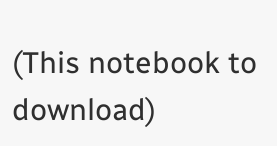(This notebook to download)